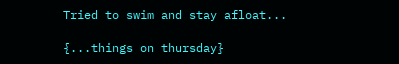Tried to swim and stay afloat...

{...things on thursday}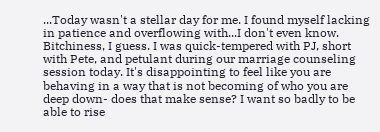...Today wasn't a stellar day for me. I found myself lacking in patience and overflowing with...I don't even know. Bitchiness, I guess. I was quick-tempered with PJ, short with Pete, and petulant during our marriage counseling session today. It's disappointing to feel like you are behaving in a way that is not becoming of who you are deep down- does that make sense? I want so badly to be able to rise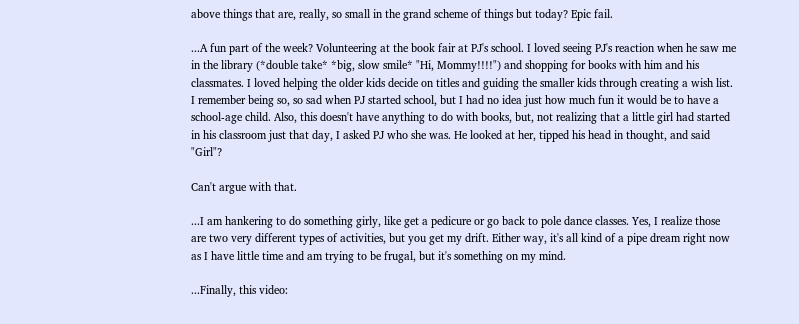above things that are, really, so small in the grand scheme of things but today? Epic fail.

...A fun part of the week? Volunteering at the book fair at PJ's school. I loved seeing PJ's reaction when he saw me in the library (*double take* *big, slow smile* "Hi, Mommy!!!!") and shopping for books with him and his classmates. I loved helping the older kids decide on titles and guiding the smaller kids through creating a wish list. I remember being so, so sad when PJ started school, but I had no idea just how much fun it would be to have a school-age child. Also, this doesn't have anything to do with books, but, not realizing that a little girl had started in his classroom just that day, I asked PJ who she was. He looked at her, tipped his head in thought, and said "Girl"?

Can't argue with that.

...I am hankering to do something girly, like get a pedicure or go back to pole dance classes. Yes, I realize those are two very different types of activities, but you get my drift. Either way, it's all kind of a pipe dream right now as I have little time and am trying to be frugal, but it's something on my mind.

...Finally, this video: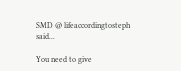SMD @ lifeaccordingtosteph said...

You need to give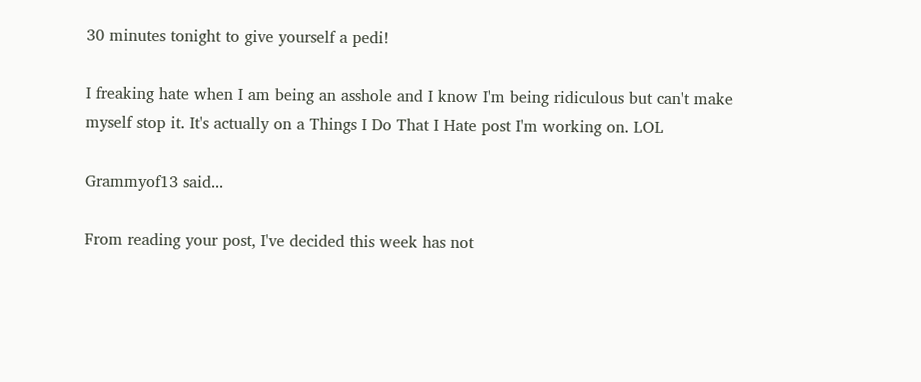30 minutes tonight to give yourself a pedi!

I freaking hate when I am being an asshole and I know I'm being ridiculous but can't make myself stop it. It's actually on a Things I Do That I Hate post I'm working on. LOL

Grammyof13 said...

From reading your post, I've decided this week has not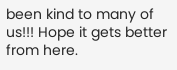been kind to many of us!!! Hope it gets better from here.